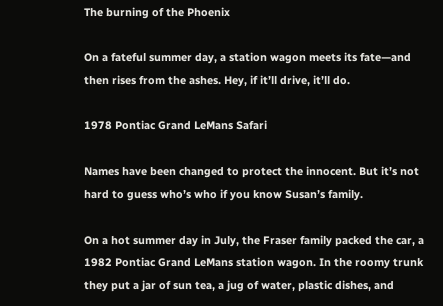The burning of the Phoenix

On a fateful summer day, a station wagon meets its fate—and then rises from the ashes. Hey, if it’ll drive, it’ll do.

1978 Pontiac Grand LeMans Safari

Names have been changed to protect the innocent. But it’s not hard to guess who’s who if you know Susan’s family.

On a hot summer day in July, the Fraser family packed the car, a 1982 Pontiac Grand LeMans station wagon. In the roomy trunk they put a jar of sun tea, a jug of water, plastic dishes, and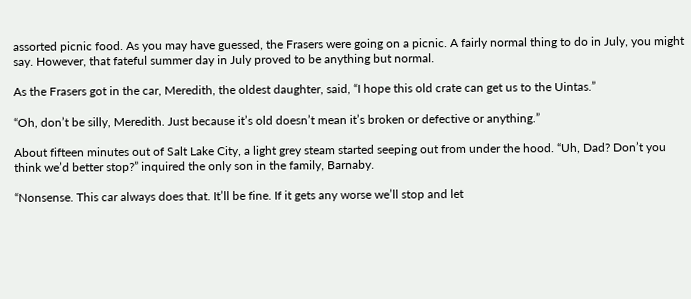assorted picnic food. As you may have guessed, the Frasers were going on a picnic. A fairly normal thing to do in July, you might say. However, that fateful summer day in July proved to be anything but normal.

As the Frasers got in the car, Meredith, the oldest daughter, said, “I hope this old crate can get us to the Uintas.”

“Oh, don’t be silly, Meredith. Just because it’s old doesn’t mean it’s broken or defective or anything.”

About fifteen minutes out of Salt Lake City, a light grey steam started seeping out from under the hood. “Uh, Dad? Don’t you think we’d better stop?” inquired the only son in the family, Barnaby.

“Nonsense. This car always does that. It’ll be fine. If it gets any worse we’ll stop and let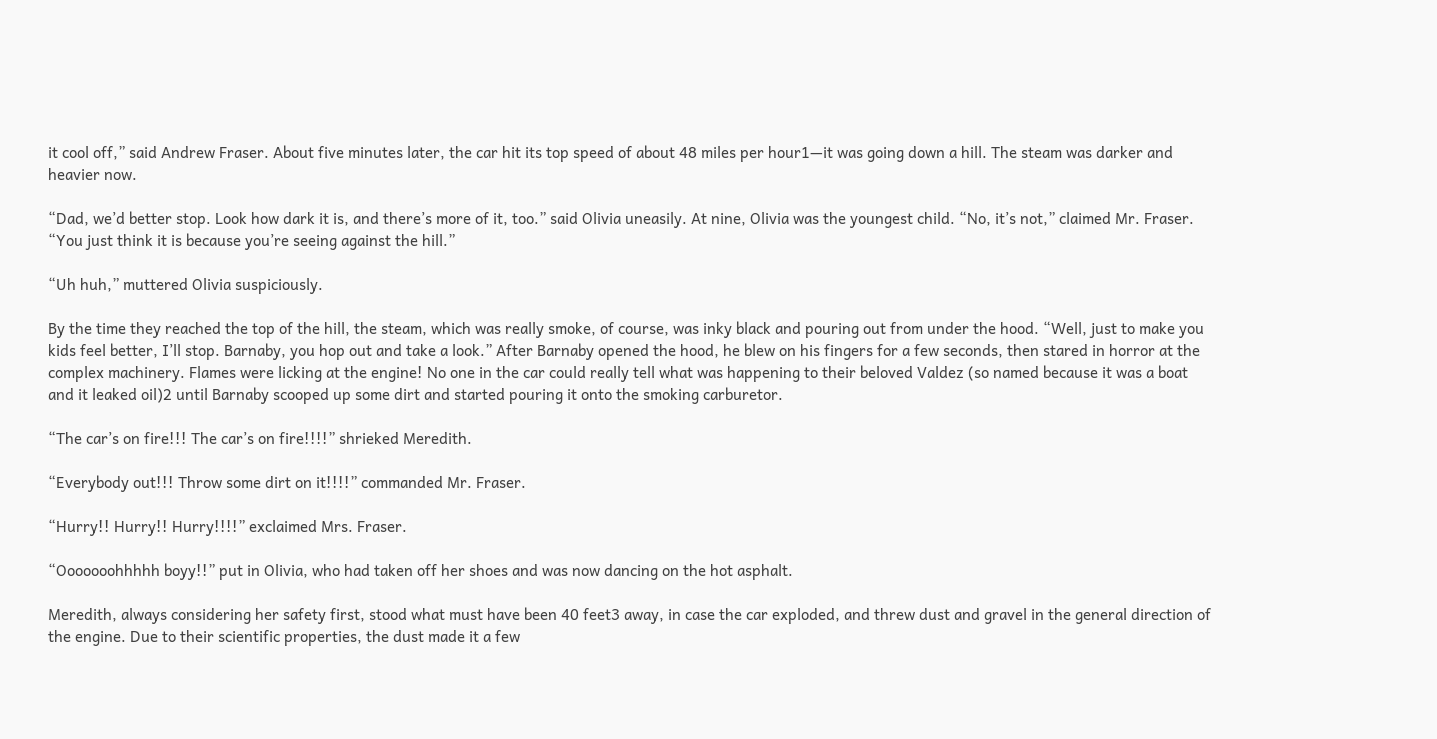it cool off,” said Andrew Fraser. About five minutes later, the car hit its top speed of about 48 miles per hour1—it was going down a hill. The steam was darker and heavier now.

“Dad, we’d better stop. Look how dark it is, and there’s more of it, too.” said Olivia uneasily. At nine, Olivia was the youngest child. “No, it’s not,” claimed Mr. Fraser. “You just think it is because you’re seeing against the hill.”

“Uh huh,” muttered Olivia suspiciously.

By the time they reached the top of the hill, the steam, which was really smoke, of course, was inky black and pouring out from under the hood. “Well, just to make you kids feel better, I’ll stop. Barnaby, you hop out and take a look.” After Barnaby opened the hood, he blew on his fingers for a few seconds, then stared in horror at the complex machinery. Flames were licking at the engine! No one in the car could really tell what was happening to their beloved Valdez (so named because it was a boat and it leaked oil)2 until Barnaby scooped up some dirt and started pouring it onto the smoking carburetor.

“The car’s on fire!!! The car’s on fire!!!!” shrieked Meredith.

“Everybody out!!! Throw some dirt on it!!!!” commanded Mr. Fraser.

“Hurry!! Hurry!! Hurry!!!!” exclaimed Mrs. Fraser.

“Ooooooohhhhh boyy!!” put in Olivia, who had taken off her shoes and was now dancing on the hot asphalt.

Meredith, always considering her safety first, stood what must have been 40 feet3 away, in case the car exploded, and threw dust and gravel in the general direction of the engine. Due to their scientific properties, the dust made it a few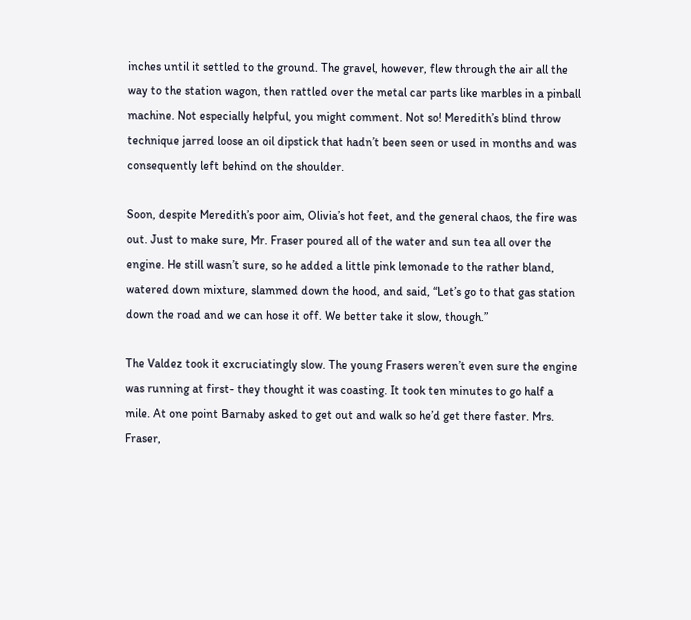inches until it settled to the ground. The gravel, however, flew through the air all the way to the station wagon, then rattled over the metal car parts like marbles in a pinball machine. Not especially helpful, you might comment. Not so! Meredith’s blind throw technique jarred loose an oil dipstick that hadn’t been seen or used in months and was consequently left behind on the shoulder.

Soon, despite Meredith’s poor aim, Olivia’s hot feet, and the general chaos, the fire was out. Just to make sure, Mr. Fraser poured all of the water and sun tea all over the engine. He still wasn’t sure, so he added a little pink lemonade to the rather bland, watered down mixture, slammed down the hood, and said, “Let’s go to that gas station down the road and we can hose it off. We better take it slow, though.”

The Valdez took it excruciatingly slow. The young Frasers weren’t even sure the engine was running at first- they thought it was coasting. It took ten minutes to go half a mile. At one point Barnaby asked to get out and walk so he’d get there faster. Mrs. Fraser,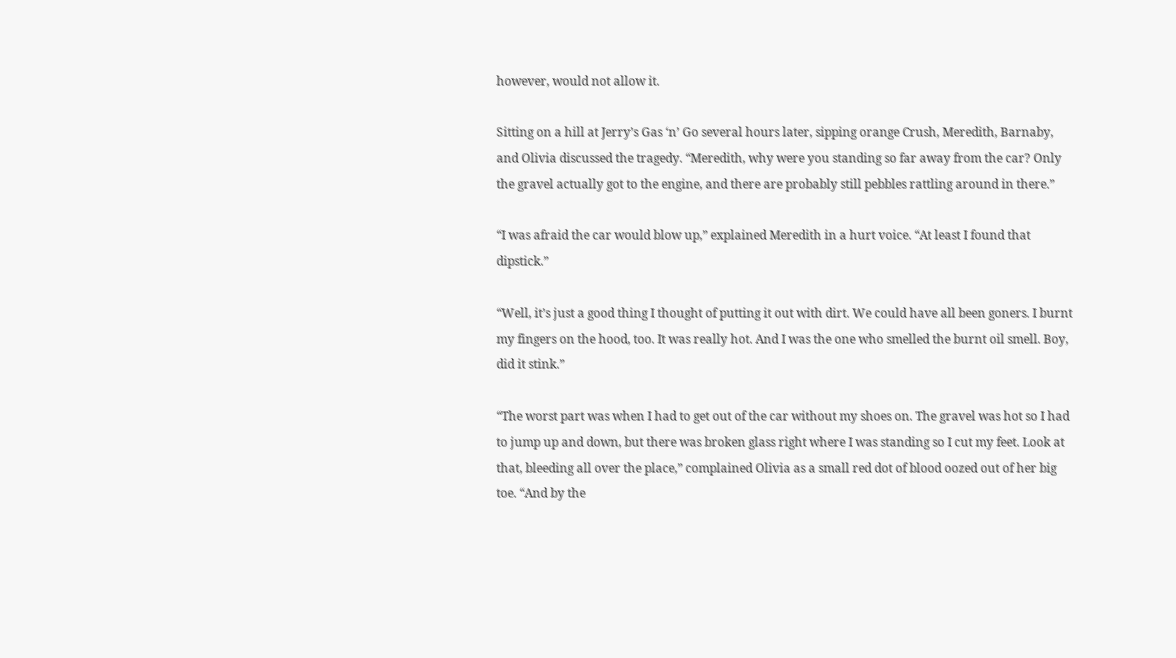however, would not allow it.

Sitting on a hill at Jerry’s Gas ‘n’ Go several hours later, sipping orange Crush, Meredith, Barnaby, and Olivia discussed the tragedy. “Meredith, why were you standing so far away from the car? Only the gravel actually got to the engine, and there are probably still pebbles rattling around in there.”

“I was afraid the car would blow up,” explained Meredith in a hurt voice. “At least I found that dipstick.”

“Well, it’s just a good thing I thought of putting it out with dirt. We could have all been goners. I burnt my fingers on the hood, too. It was really hot. And I was the one who smelled the burnt oil smell. Boy, did it stink.”

“The worst part was when I had to get out of the car without my shoes on. The gravel was hot so I had to jump up and down, but there was broken glass right where I was standing so I cut my feet. Look at that, bleeding all over the place,” complained Olivia as a small red dot of blood oozed out of her big toe. “And by the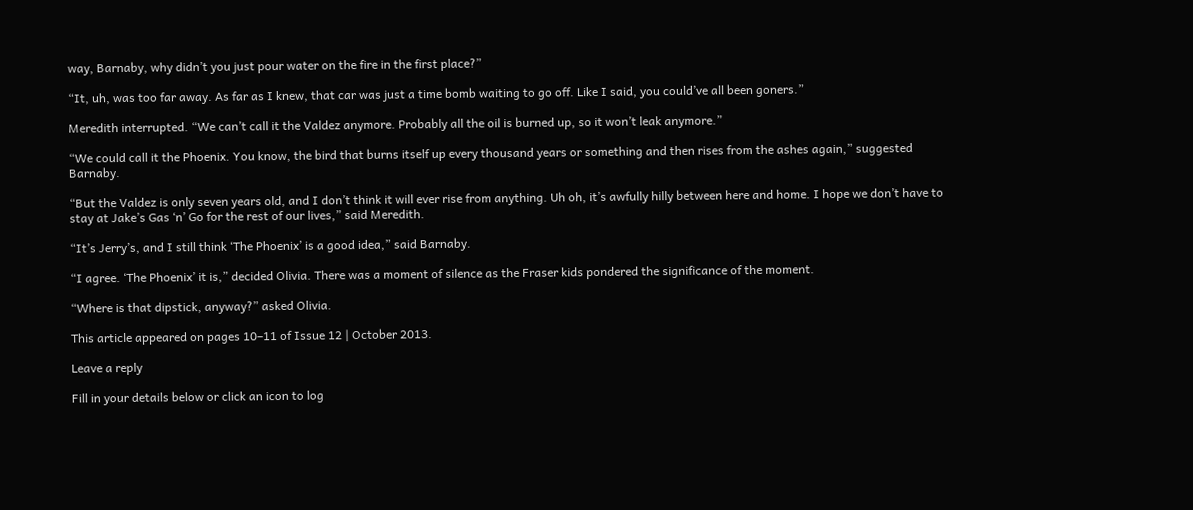way, Barnaby, why didn’t you just pour water on the fire in the first place?”

“It, uh, was too far away. As far as I knew, that car was just a time bomb waiting to go off. Like I said, you could’ve all been goners.”

Meredith interrupted. “We can’t call it the Valdez anymore. Probably all the oil is burned up, so it won’t leak anymore.”

“We could call it the Phoenix. You know, the bird that burns itself up every thousand years or something and then rises from the ashes again,” suggested Barnaby.

“But the Valdez is only seven years old, and I don’t think it will ever rise from anything. Uh oh, it’s awfully hilly between here and home. I hope we don’t have to stay at Jake’s Gas ‘n’ Go for the rest of our lives,” said Meredith.

“It’s Jerry’s, and I still think ‘The Phoenix’ is a good idea,” said Barnaby.

“I agree. ‘The Phoenix’ it is,” decided Olivia. There was a moment of silence as the Fraser kids pondered the significance of the moment.

“Where is that dipstick, anyway?” asked Olivia.

This article appeared on pages 10–11 of Issue 12 | October 2013.

Leave a reply

Fill in your details below or click an icon to log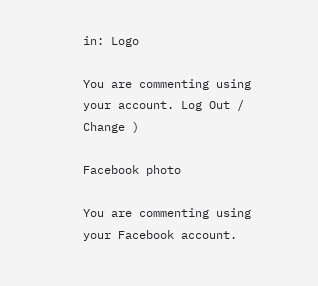in: Logo

You are commenting using your account. Log Out /  Change )

Facebook photo

You are commenting using your Facebook account.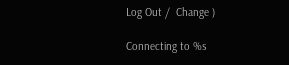Log Out /  Change )

Connecting to %s